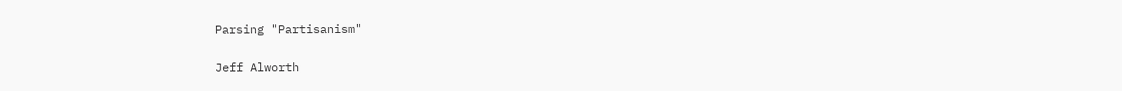Parsing "Partisanism"

Jeff Alworth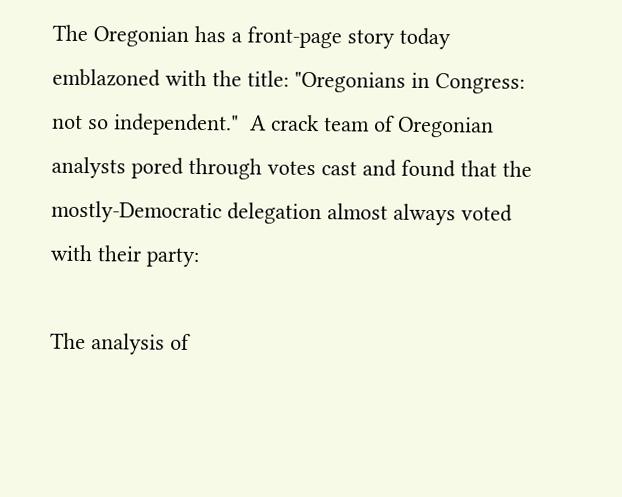The Oregonian has a front-page story today emblazoned with the title: "Oregonians in Congress: not so independent."  A crack team of Oregonian analysts pored through votes cast and found that the mostly-Democratic delegation almost always voted with their party:

The analysis of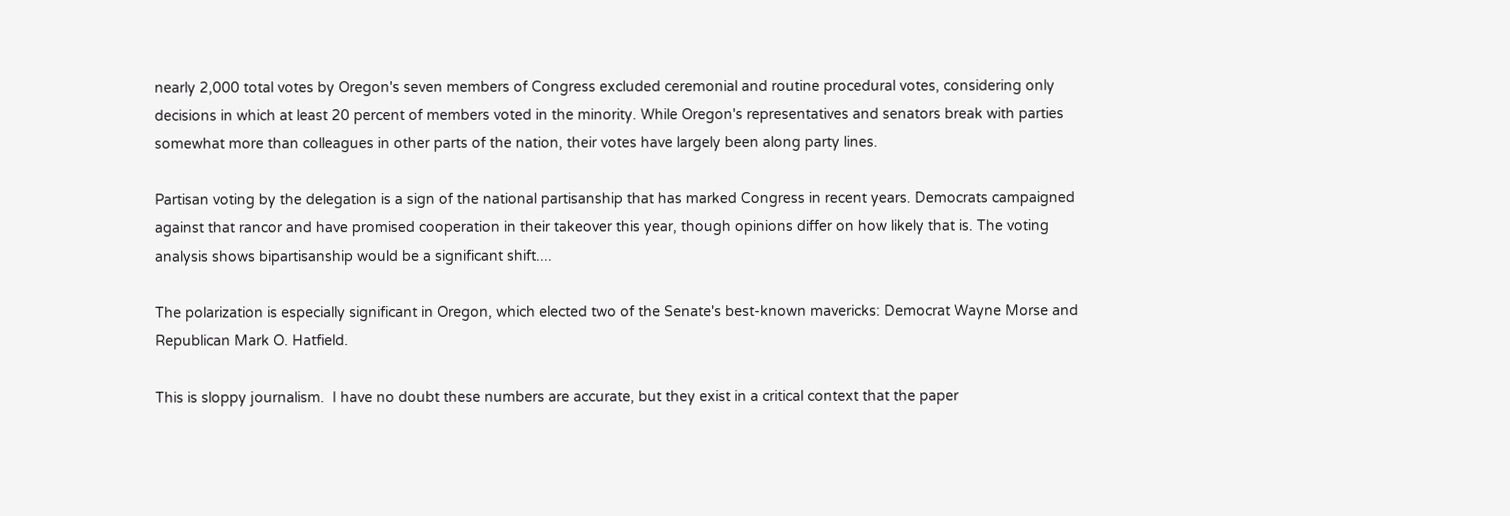nearly 2,000 total votes by Oregon's seven members of Congress excluded ceremonial and routine procedural votes, considering only decisions in which at least 20 percent of members voted in the minority. While Oregon's representatives and senators break with parties somewhat more than colleagues in other parts of the nation, their votes have largely been along party lines.

Partisan voting by the delegation is a sign of the national partisanship that has marked Congress in recent years. Democrats campaigned against that rancor and have promised cooperation in their takeover this year, though opinions differ on how likely that is. The voting analysis shows bipartisanship would be a significant shift....

The polarization is especially significant in Oregon, which elected two of the Senate's best-known mavericks: Democrat Wayne Morse and Republican Mark O. Hatfield.

This is sloppy journalism.  I have no doubt these numbers are accurate, but they exist in a critical context that the paper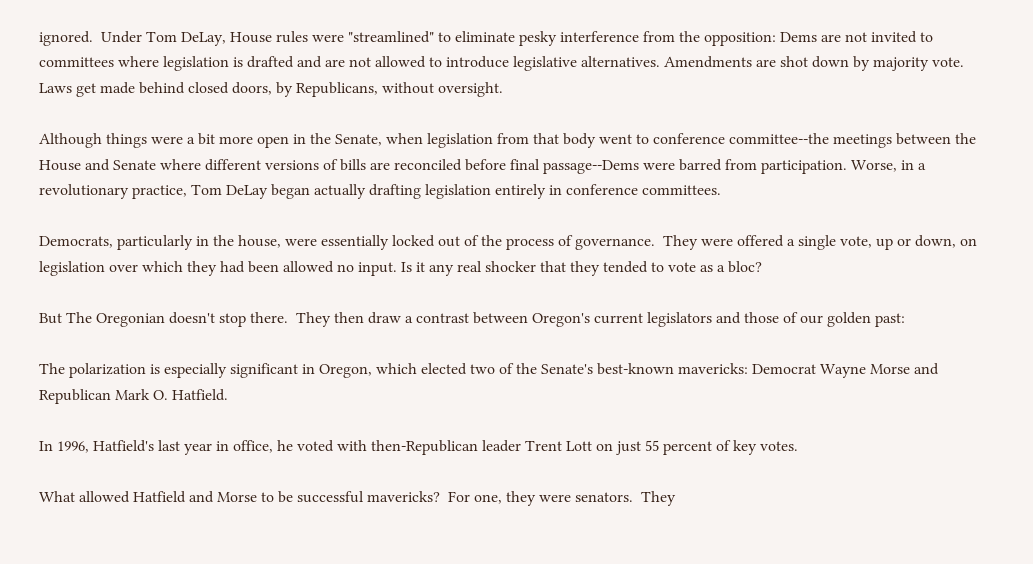ignored.  Under Tom DeLay, House rules were "streamlined" to eliminate pesky interference from the opposition: Dems are not invited to committees where legislation is drafted and are not allowed to introduce legislative alternatives. Amendments are shot down by majority vote. Laws get made behind closed doors, by Republicans, without oversight.

Although things were a bit more open in the Senate, when legislation from that body went to conference committee--the meetings between the House and Senate where different versions of bills are reconciled before final passage--Dems were barred from participation. Worse, in a revolutionary practice, Tom DeLay began actually drafting legislation entirely in conference committees.

Democrats, particularly in the house, were essentially locked out of the process of governance.  They were offered a single vote, up or down, on legislation over which they had been allowed no input. Is it any real shocker that they tended to vote as a bloc?

But The Oregonian doesn't stop there.  They then draw a contrast between Oregon's current legislators and those of our golden past:

The polarization is especially significant in Oregon, which elected two of the Senate's best-known mavericks: Democrat Wayne Morse and Republican Mark O. Hatfield.

In 1996, Hatfield's last year in office, he voted with then-Republican leader Trent Lott on just 55 percent of key votes.

What allowed Hatfield and Morse to be successful mavericks?  For one, they were senators.  They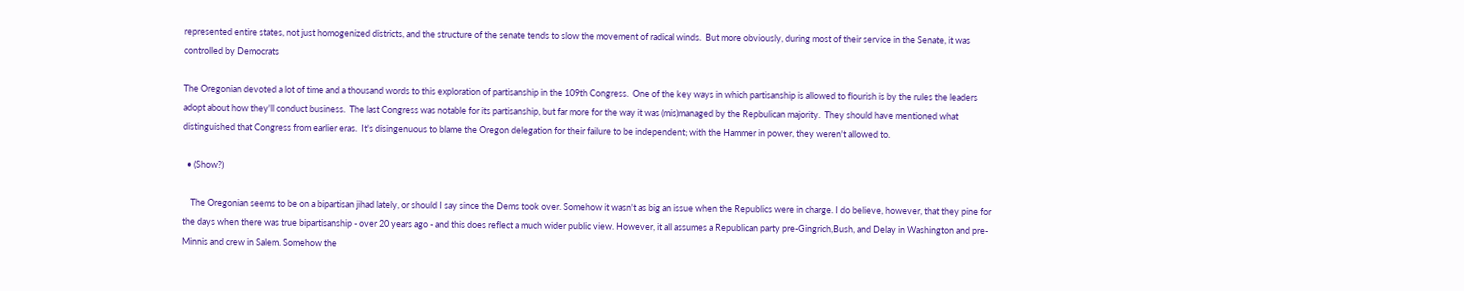represented entire states, not just homogenized districts, and the structure of the senate tends to slow the movement of radical winds.  But more obviously, during most of their service in the Senate, it was controlled by Democrats

The Oregonian devoted a lot of time and a thousand words to this exploration of partisanship in the 109th Congress.  One of the key ways in which partisanship is allowed to flourish is by the rules the leaders adopt about how they'll conduct business.  The last Congress was notable for its partisanship, but far more for the way it was (mis)managed by the Repbulican majority.  They should have mentioned what distinguished that Congress from earlier eras.  It's disingenuous to blame the Oregon delegation for their failure to be independent; with the Hammer in power, they weren't allowed to.

  • (Show?)

    The Oregonian seems to be on a bipartisan jihad lately, or should I say since the Dems took over. Somehow it wasn't as big an issue when the Republics were in charge. I do believe, however, that they pine for the days when there was true bipartisanship - over 20 years ago - and this does reflect a much wider public view. However, it all assumes a Republican party pre-Gingrich,Bush, and Delay in Washington and pre-Minnis and crew in Salem. Somehow the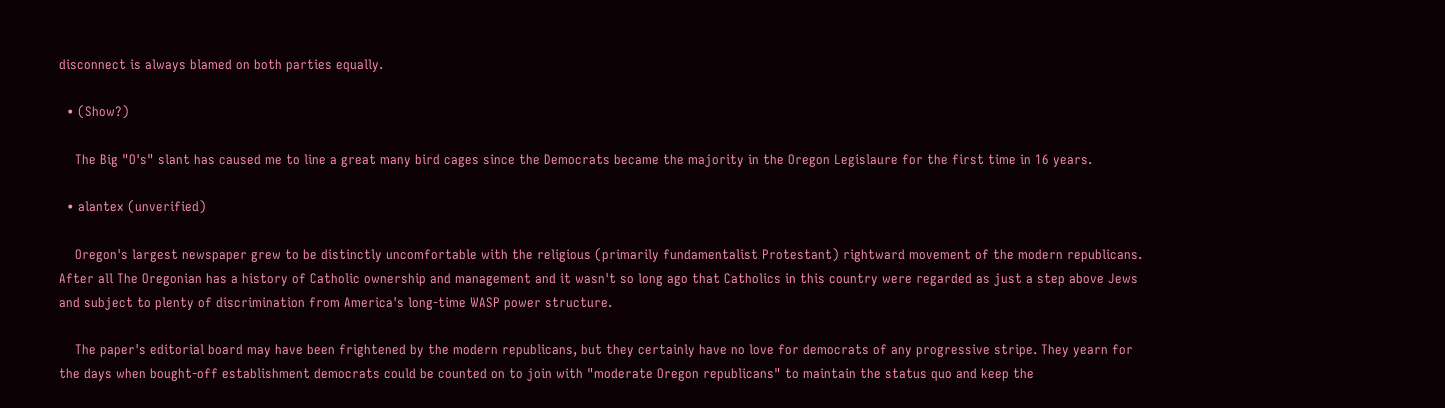disconnect is always blamed on both parties equally.

  • (Show?)

    The Big "O's" slant has caused me to line a great many bird cages since the Democrats became the majority in the Oregon Legislaure for the first time in 16 years.

  • alantex (unverified)

    Oregon's largest newspaper grew to be distinctly uncomfortable with the religious (primarily fundamentalist Protestant) rightward movement of the modern republicans. After all The Oregonian has a history of Catholic ownership and management and it wasn't so long ago that Catholics in this country were regarded as just a step above Jews and subject to plenty of discrimination from America's long-time WASP power structure.

    The paper's editorial board may have been frightened by the modern republicans, but they certainly have no love for democrats of any progressive stripe. They yearn for the days when bought-off establishment democrats could be counted on to join with "moderate Oregon republicans" to maintain the status quo and keep the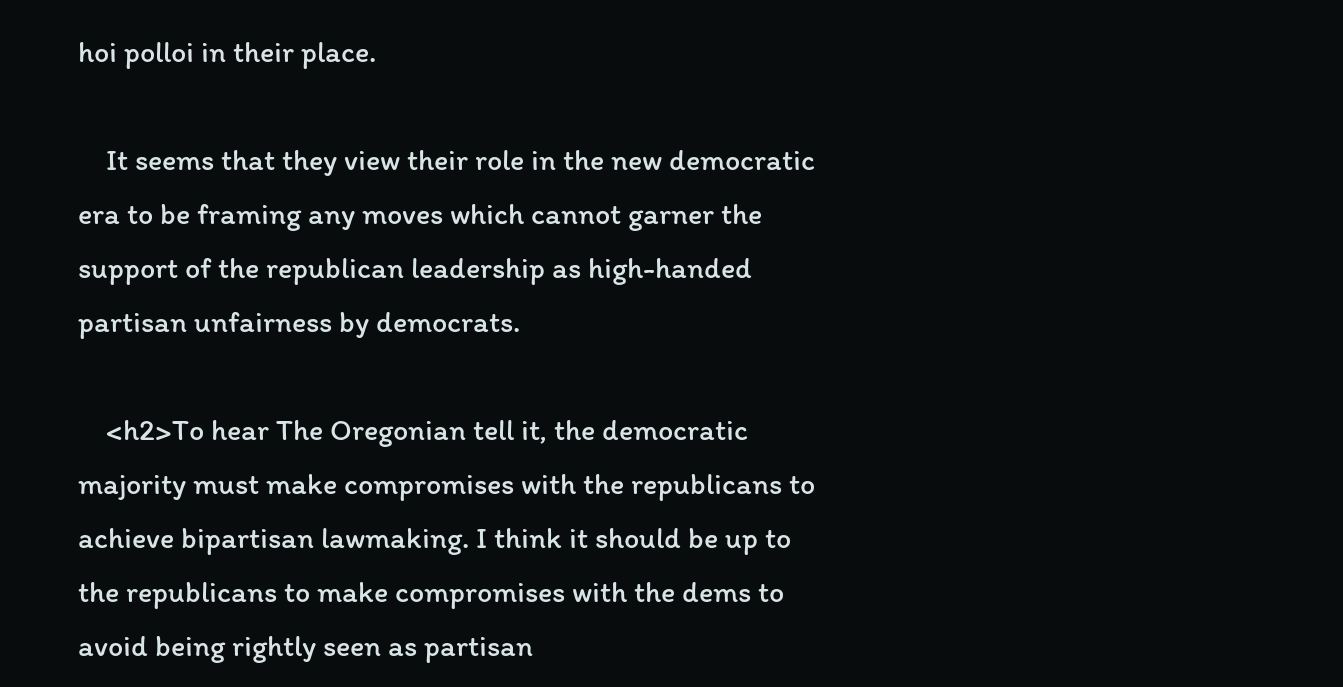hoi polloi in their place.

    It seems that they view their role in the new democratic era to be framing any moves which cannot garner the support of the republican leadership as high-handed partisan unfairness by democrats.

    <h2>To hear The Oregonian tell it, the democratic majority must make compromises with the republicans to achieve bipartisan lawmaking. I think it should be up to the republicans to make compromises with the dems to avoid being rightly seen as partisan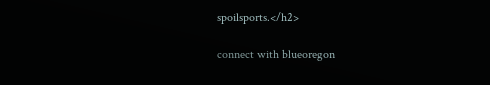spoilsports.</h2>

connect with blueoregon